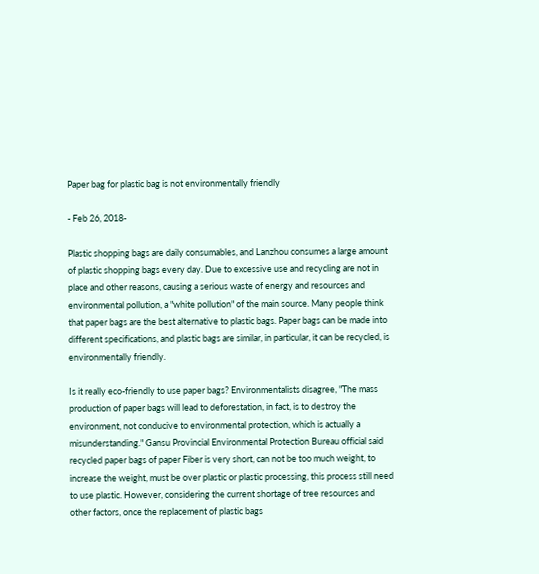Paper bag for plastic bag is not environmentally friendly

- Feb 26, 2018-

Plastic shopping bags are daily consumables, and Lanzhou consumes a large amount of plastic shopping bags every day. Due to excessive use and recycling are not in place and other reasons, causing a serious waste of energy and resources and environmental pollution, a "white pollution" of the main source. Many people think that paper bags are the best alternative to plastic bags. Paper bags can be made into different specifications, and plastic bags are similar, in particular, it can be recycled, is environmentally friendly.

Is it really eco-friendly to use paper bags? Environmentalists disagree, "The mass production of paper bags will lead to deforestation, in fact, is to destroy the environment, not conducive to environmental protection, which is actually a misunderstanding." Gansu Provincial Environmental Protection Bureau official said recycled paper bags of paper Fiber is very short, can not be too much weight, to increase the weight, must be over plastic or plastic processing, this process still need to use plastic. However, considering the current shortage of tree resources and other factors, once the replacement of plastic bags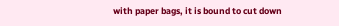with paper bags, it is bound to cut down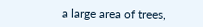a large area of trees,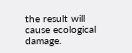the result will cause ecological damage.